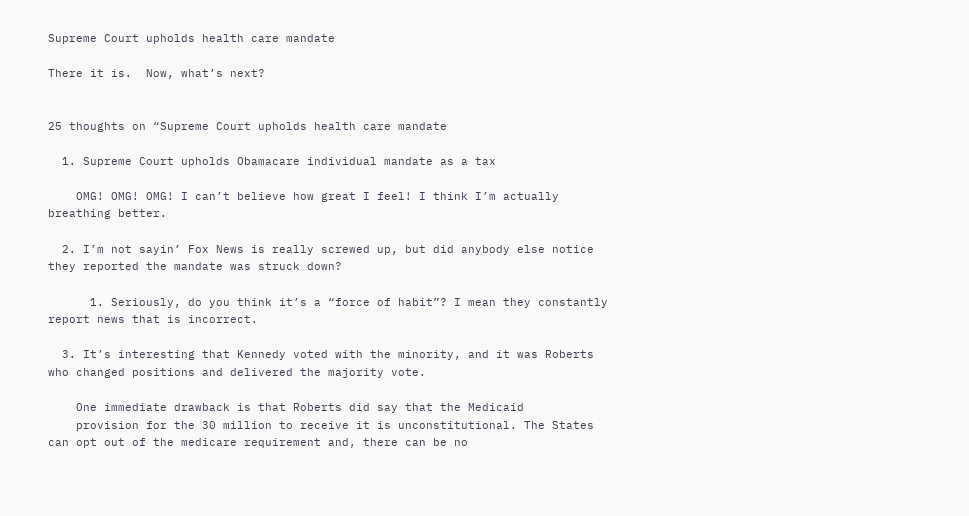Supreme Court upholds health care mandate

There it is.  Now, what’s next?


25 thoughts on “Supreme Court upholds health care mandate

  1. Supreme Court upholds Obamacare individual mandate as a tax

    OMG! OMG! OMG! I can’t believe how great I feel! I think I’m actually breathing better.

  2. I’m not sayin’ Fox News is really screwed up, but did anybody else notice they reported the mandate was struck down?

      1. Seriously, do you think it’s a “force of habit”? I mean they constantly report news that is incorrect.

  3. It’s interesting that Kennedy voted with the minority, and it was Roberts who changed positions and delivered the majority vote.

    One immediate drawback is that Roberts did say that the Medicaid
    provision for the 30 million to receive it is unconstitutional. The States can opt out of the medicare requirement and, there can be no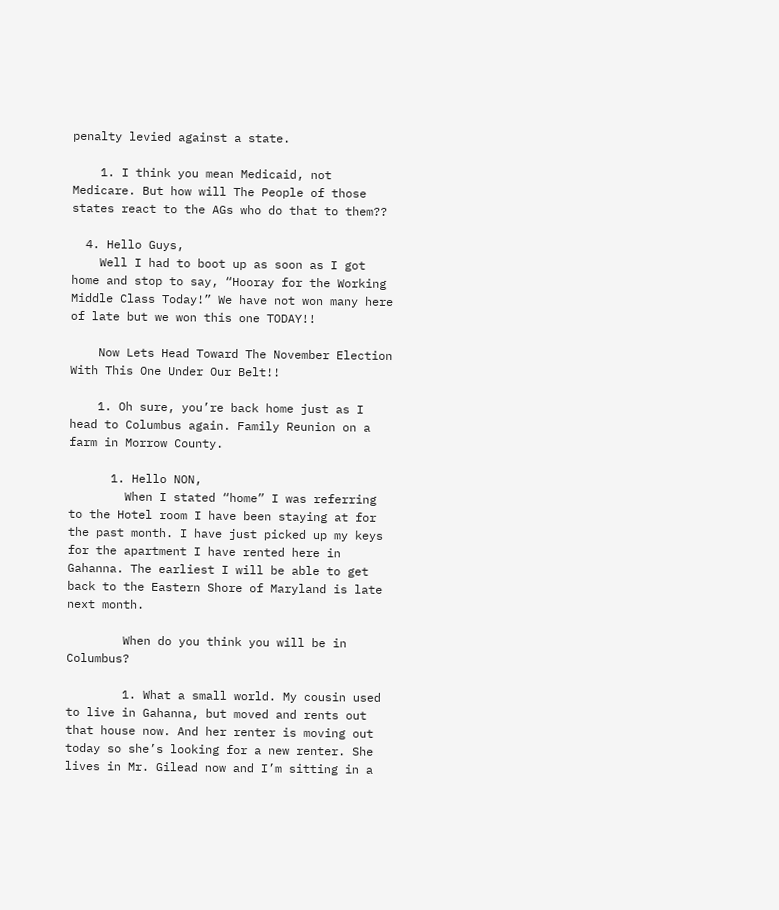penalty levied against a state.

    1. I think you mean Medicaid, not Medicare. But how will The People of those states react to the AGs who do that to them??

  4. Hello Guys,
    Well I had to boot up as soon as I got home and stop to say, “Hooray for the Working Middle Class Today!” We have not won many here of late but we won this one TODAY!!

    Now Lets Head Toward The November Election With This One Under Our Belt!!

    1. Oh sure, you’re back home just as I head to Columbus again. Family Reunion on a farm in Morrow County.

      1. Hello NON,
        When I stated “home” I was referring to the Hotel room I have been staying at for the past month. I have just picked up my keys for the apartment I have rented here in Gahanna. The earliest I will be able to get back to the Eastern Shore of Maryland is late next month.

        When do you think you will be in Columbus?

        1. What a small world. My cousin used to live in Gahanna, but moved and rents out that house now. And her renter is moving out today so she’s looking for a new renter. She lives in Mr. Gilead now and I’m sitting in a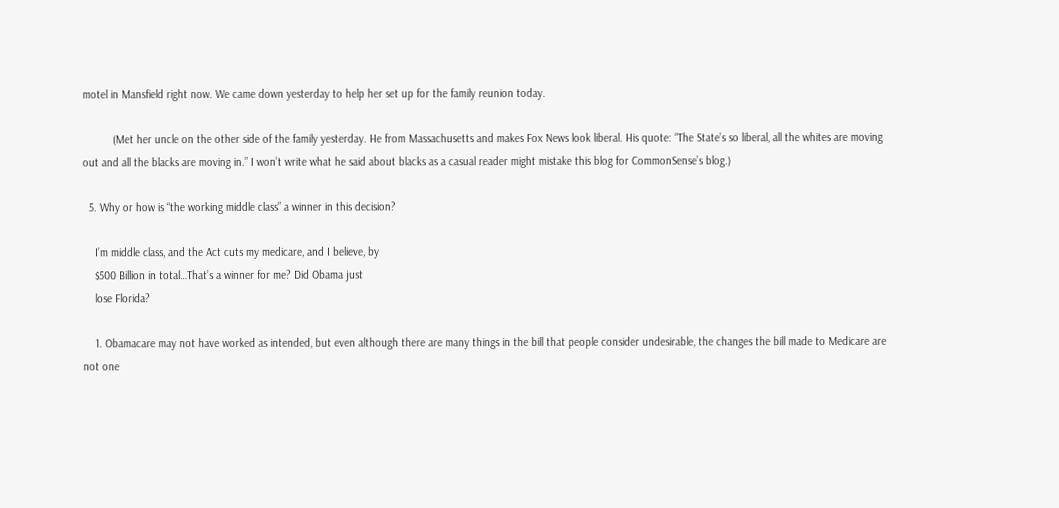motel in Mansfield right now. We came down yesterday to help her set up for the family reunion today.

          (Met her uncle on the other side of the family yesterday. He from Massachusetts and makes Fox News look liberal. His quote: “The State’s so liberal, all the whites are moving out and all the blacks are moving in.” I won’t write what he said about blacks as a casual reader might mistake this blog for CommonSense’s blog.)

  5. Why or how is “the working middle class” a winner in this decision?

    I’m middle class, and the Act cuts my medicare, and I believe, by
    $500 Billion in total…That’s a winner for me? Did Obama just
    lose Florida?

    1. Obamacare may not have worked as intended, but even although there are many things in the bill that people consider undesirable, the changes the bill made to Medicare are not one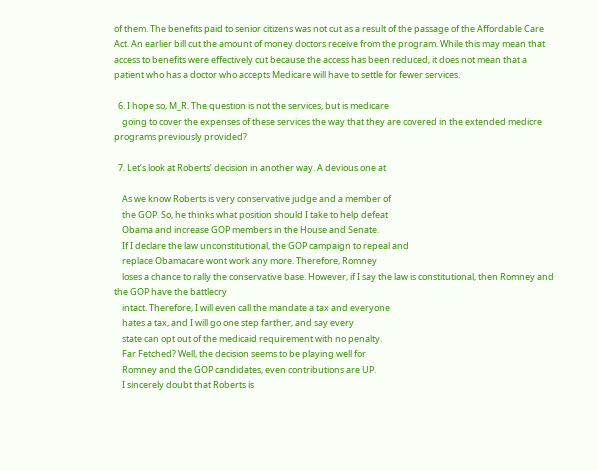of them. The benefits paid to senior citizens was not cut as a result of the passage of the Affordable Care Act. An earlier bill cut the amount of money doctors receive from the program. While this may mean that access to benefits were effectively cut because the access has been reduced, it does not mean that a patient who has a doctor who accepts Medicare will have to settle for fewer services.

  6. I hope so, M_R. The question is not the services, but is medicare
    going to cover the expenses of these services the way that they are covered in the extended medicre programs previously provided?

  7. Let’s look at Roberts’ decision in another way. A devious one at

    As we know Roberts is very conservative judge and a member of
    the GOP. So, he thinks what position should I take to help defeat
    Obama and increase GOP members in the House and Senate.
    If I declare the law unconstitutional, the GOP campaign to repeal and
    replace Obamacare wont work any more. Therefore, Romney
    loses a chance to rally the conservative base. However, if I say the law is constitutional, then Romney and the GOP have the battlecry
    intact. Therefore, I will even call the mandate a tax and everyone
    hates a tax, and I will go one step farther, and say every
    state can opt out of the medicaid requirement with no penalty.
    Far Fetched? Well, the decision seems to be playing well for
    Romney and the GOP candidates, even contributions are UP.
    I sincerely doubt that Roberts is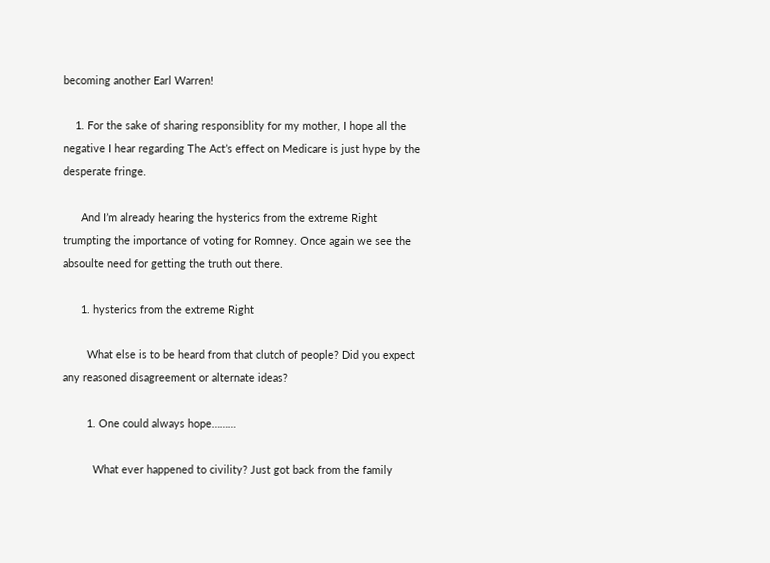becoming another Earl Warren!

    1. For the sake of sharing responsiblity for my mother, I hope all the negative I hear regarding The Act’s effect on Medicare is just hype by the desperate fringe.

      And I’m already hearing the hysterics from the extreme Right trumpting the importance of voting for Romney. Once again we see the absoulte need for getting the truth out there.

      1. hysterics from the extreme Right

        What else is to be heard from that clutch of people? Did you expect any reasoned disagreement or alternate ideas?

        1. One could always hope………

          What ever happened to civility? Just got back from the family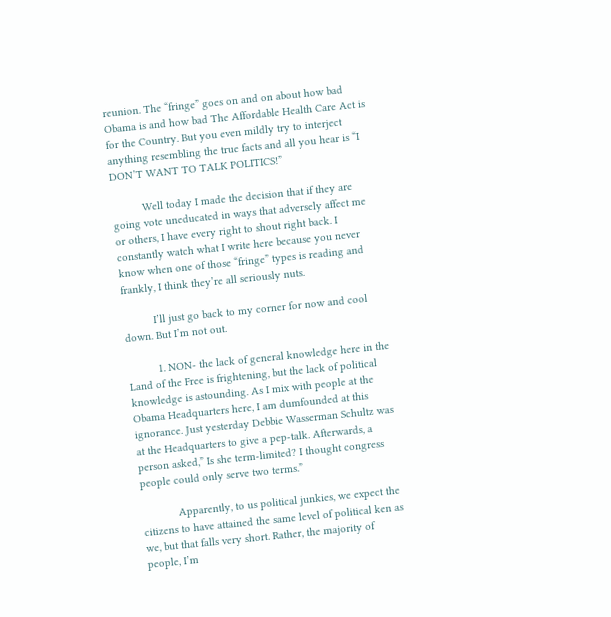reunion. The “fringe” goes on and on about how bad Obama is and how bad The Affordable Health Care Act is for the Country. But you even mildly try to interject anything resembling the true facts and all you hear is “I DON’T WANT TO TALK POLITICS!”

          Well today I made the decision that if they are going vote uneducated in ways that adversely affect me or others, I have every right to shout right back. I constantly watch what I write here because you never know when one of those “fringe” types is reading and frankly, I think they’re all seriously nuts.

          I’ll just go back to my corner for now and cool down. But I’m not out.

          1. NON- the lack of general knowledge here in the Land of the Free is frightening, but the lack of political knowledge is astounding. As I mix with people at the Obama Headquarters here, I am dumfounded at this ignorance. Just yesterday Debbie Wasserman Schultz was at the Headquarters to give a pep-talk. Afterwards, a person asked,” Is she term-limited? I thought congress people could only serve two terms.”

            Apparently, to us political junkies, we expect the citizens to have attained the same level of political ken as we, but that falls very short. Rather, the majority of people, I’m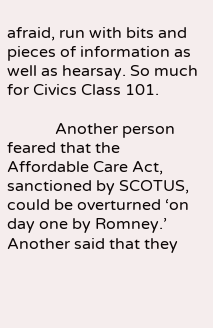afraid, run with bits and pieces of information as well as hearsay. So much for Civics Class 101.

            Another person feared that the Affordable Care Act, sanctioned by SCOTUS, could be overturned ‘on day one by Romney.’ Another said that they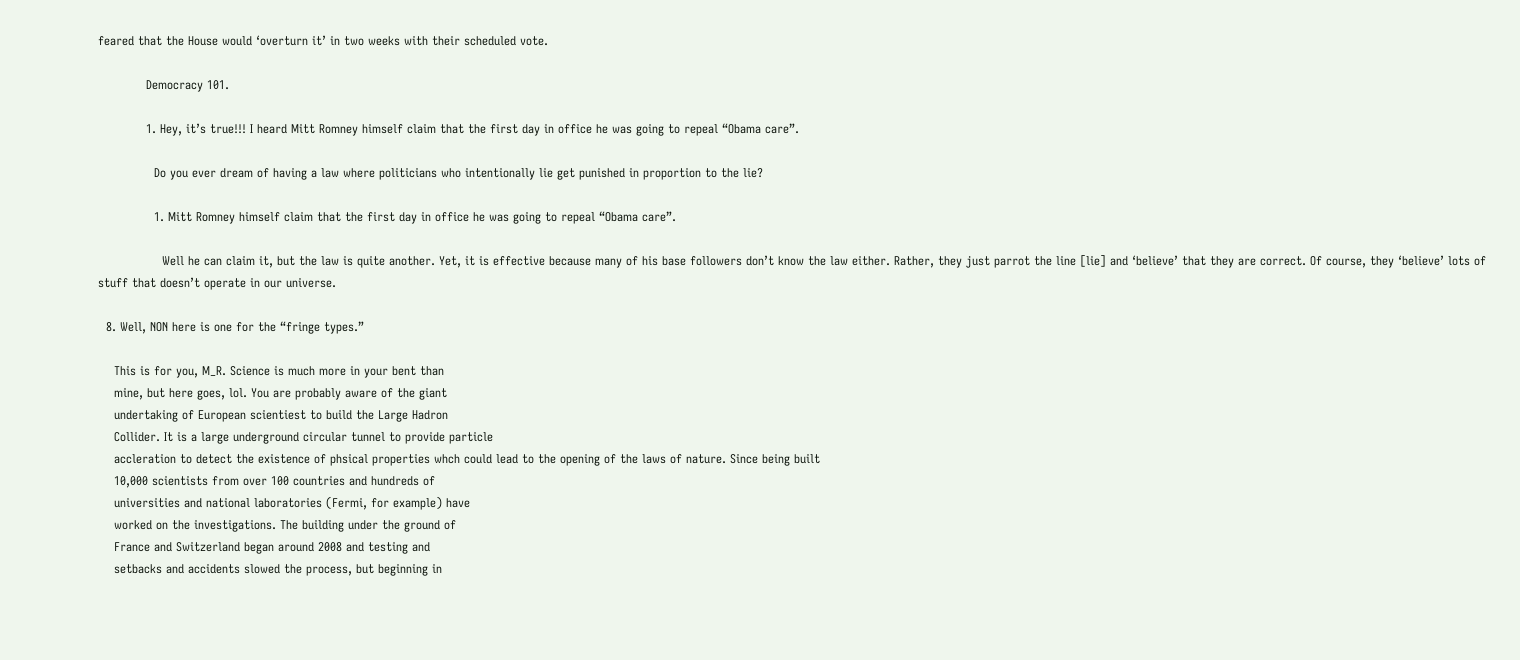feared that the House would ‘overturn it’ in two weeks with their scheduled vote.

            Democracy 101.

            1. Hey, it’s true!!! I heard Mitt Romney himself claim that the first day in office he was going to repeal “Obama care”.

              Do you ever dream of having a law where politicians who intentionally lie get punished in proportion to the lie?

              1. Mitt Romney himself claim that the first day in office he was going to repeal “Obama care”.

                Well he can claim it, but the law is quite another. Yet, it is effective because many of his base followers don’t know the law either. Rather, they just parrot the line [lie] and ‘believe’ that they are correct. Of course, they ‘believe’ lots of stuff that doesn’t operate in our universe.

  8. Well, NON here is one for the “fringe types.”

    This is for you, M_R. Science is much more in your bent than
    mine, but here goes, lol. You are probably aware of the giant
    undertaking of European scientiest to build the Large Hadron
    Collider. It is a large underground circular tunnel to provide particle
    accleration to detect the existence of phsical properties whch could lead to the opening of the laws of nature. Since being built
    10,000 scientists from over 100 countries and hundreds of
    universities and national laboratories (Fermi, for example) have
    worked on the investigations. The building under the ground of
    France and Switzerland began around 2008 and testing and
    setbacks and accidents slowed the process, but beginning in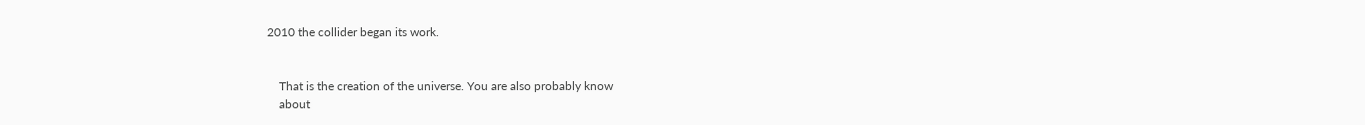2010 the collider began its work.


    That is the creation of the universe. You are also probably know
    about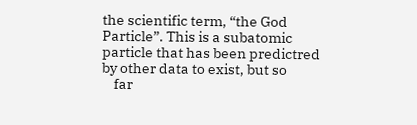the scientific term, “the God Particle”. This is a subatomic particle that has been predictred by other data to exist, but so
    far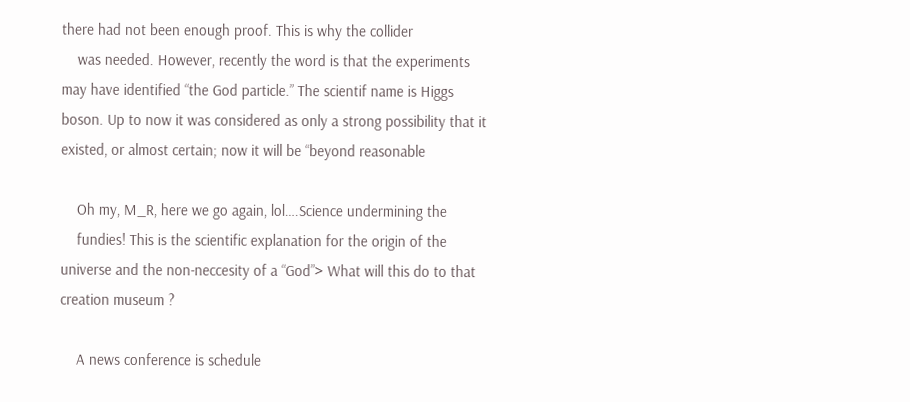there had not been enough proof. This is why the collider
    was needed. However, recently the word is that the experiments may have identified “the God particle.” The scientif name is Higgs boson. Up to now it was considered as only a strong possibility that it existed, or almost certain; now it will be “beyond reasonable

    Oh my, M_R, here we go again, lol….Science undermining the
    fundies! This is the scientific explanation for the origin of the universe and the non-neccesity of a “God”> What will this do to that creation museum ?

    A news conference is schedule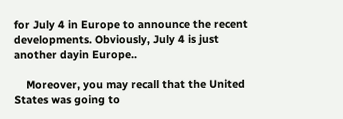for July 4 in Europe to announce the recent developments. Obviously, July 4 is just another dayin Europe..

    Moreover, you may recall that the United States was going to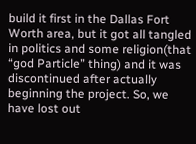build it first in the Dallas Fort Worth area, but it got all tangled in politics and some religion(that “god Particle” thing) and it was discontinued after actually beginning the project. So, we have lost out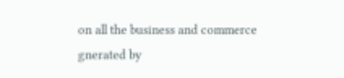on all the business and commerce gnerated by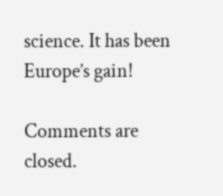science. It has been Europe’s gain!

Comments are closed.